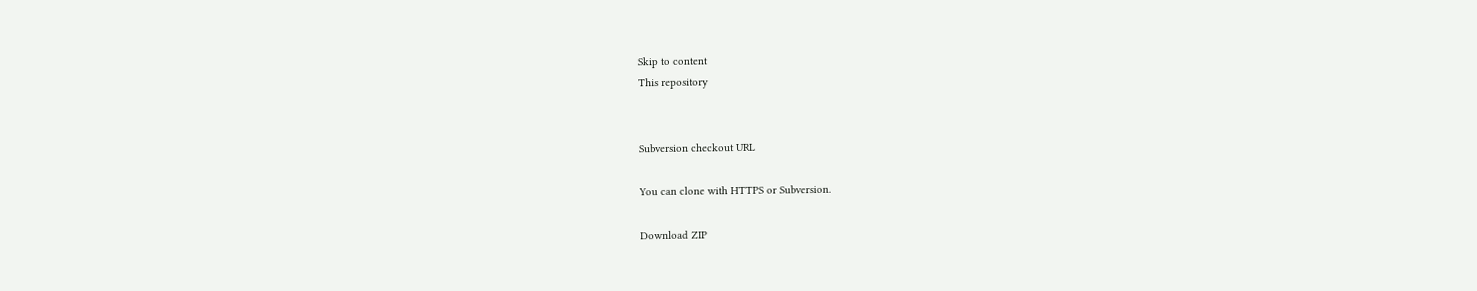Skip to content
This repository


Subversion checkout URL

You can clone with HTTPS or Subversion.

Download ZIP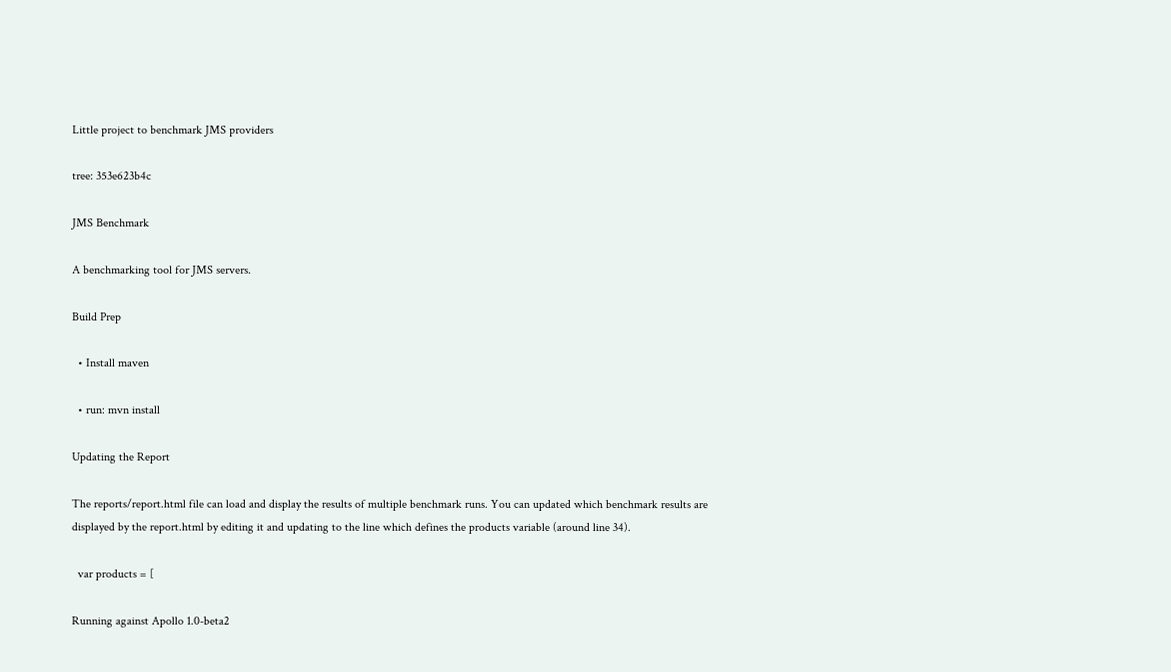Little project to benchmark JMS providers

tree: 353e623b4c

JMS Benchmark

A benchmarking tool for JMS servers.

Build Prep

  • Install maven

  • run: mvn install

Updating the Report

The reports/report.html file can load and display the results of multiple benchmark runs. You can updated which benchmark results are displayed by the report.html by editing it and updating to the line which defines the products variable (around line 34).

  var products = [

Running against Apollo 1.0-beta2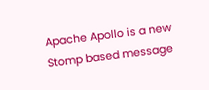Apache Apollo is a new Stomp based message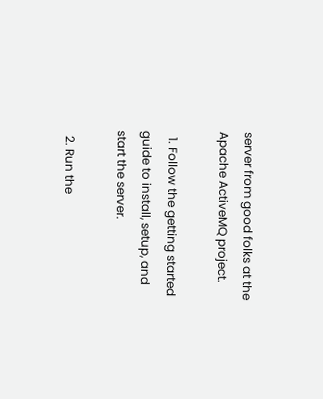server from good folks at the Apache ActiveMQ project.

  1. Follow the getting started guide to install, setup, and start the server.

  2. Run the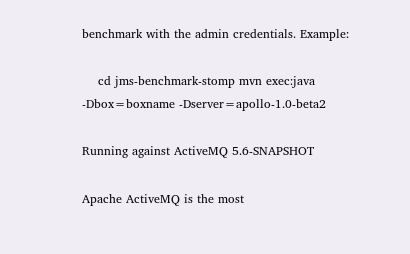benchmark with the admin credentials. Example:

    cd jms-benchmark-stomp mvn exec:java -Dbox=boxname -Dserver=apollo-1.0-beta2

Running against ActiveMQ 5.6-SNAPSHOT

Apache ActiveMQ is the most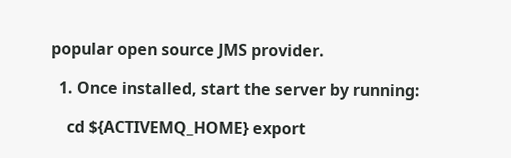popular open source JMS provider.

  1. Once installed, start the server by running:

    cd ${ACTIVEMQ_HOME} export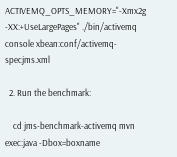ACTIVEMQ_OPTS_MEMORY="-Xmx2g -XX:+UseLargePages" ./bin/activemq console xbean:conf/activemq-specjms.xml

  2. Run the benchmark:

    cd jms-benchmark-activemq mvn exec:java -Dbox=boxname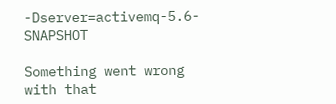-Dserver=activemq-5.6-SNAPSHOT

Something went wrong with that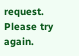request. Please try again.